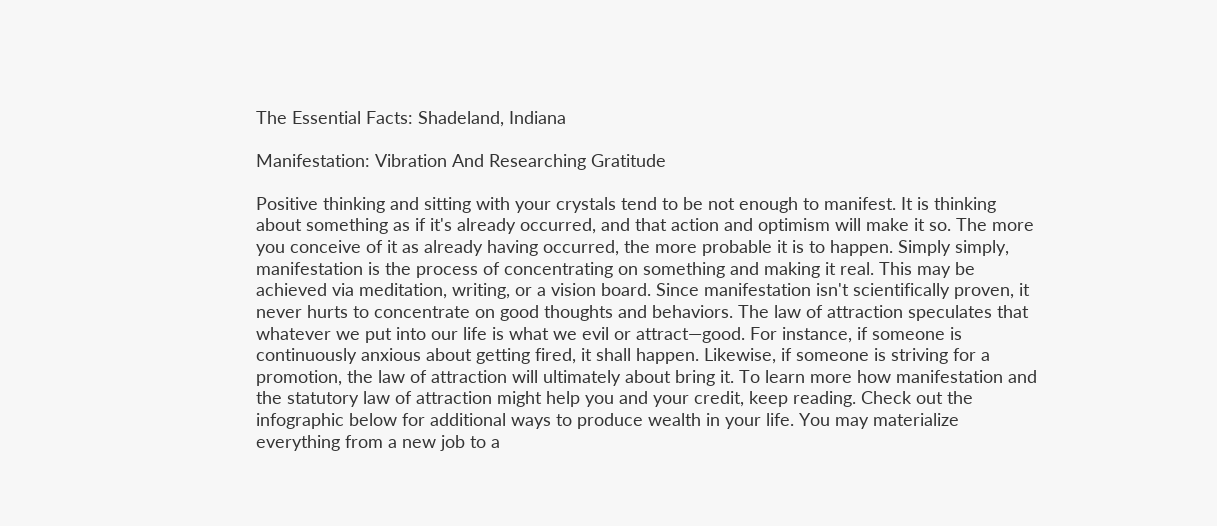The Essential Facts: Shadeland, Indiana

Manifestation: Vibration And Researching Gratitude

Positive thinking and sitting with your crystals tend to be not enough to manifest. It is thinking about something as if it's already occurred, and that action and optimism will make it so. The more you conceive of it as already having occurred, the more probable it is to happen. Simply simply, manifestation is the process of concentrating on something and making it real. This may be achieved via meditation, writing, or a vision board. Since manifestation isn't scientifically proven, it never hurts to concentrate on good thoughts and behaviors. The law of attraction speculates that whatever we put into our life is what we evil or attract—good. For instance, if someone is continuously anxious about getting fired, it shall happen. Likewise, if someone is striving for a promotion, the law of attraction will ultimately about bring it. To learn more how manifestation and the statutory law of attraction might help you and your credit, keep reading. Check out the infographic below for additional ways to produce wealth in your life. You may materialize everything from a new job to a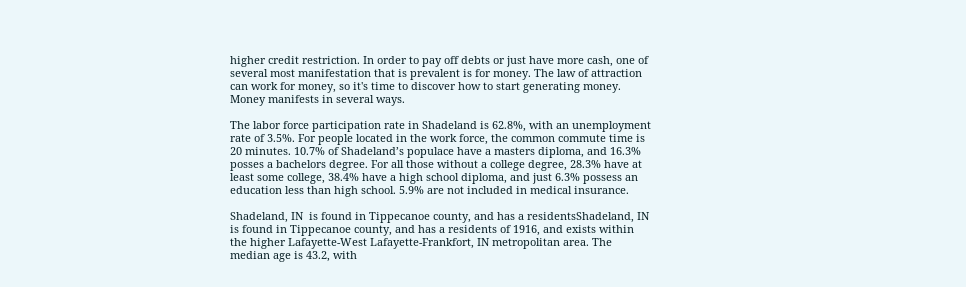higher credit restriction. In order to pay off debts or just have more cash, one of several most manifestation that is prevalent is for money. The law of attraction can work for money, so it's time to discover how to start generating money. Money manifests in several ways.

The labor force participation rate in Shadeland is 62.8%, with an unemployment rate of 3.5%. For people located in the work force, the common commute time is 20 minutes. 10.7% of Shadeland’s populace have a masters diploma, and 16.3% posses a bachelors degree. For all those without a college degree, 28.3% have at least some college, 38.4% have a high school diploma, and just 6.3% possess an education less than high school. 5.9% are not included in medical insurance.

Shadeland, IN  is found in Tippecanoe county, and has a residentsShadeland, IN is found in Tippecanoe county, and has a residents of 1916, and exists within the higher Lafayette-West Lafayette-Frankfort, IN metropolitan area. The median age is 43.2, with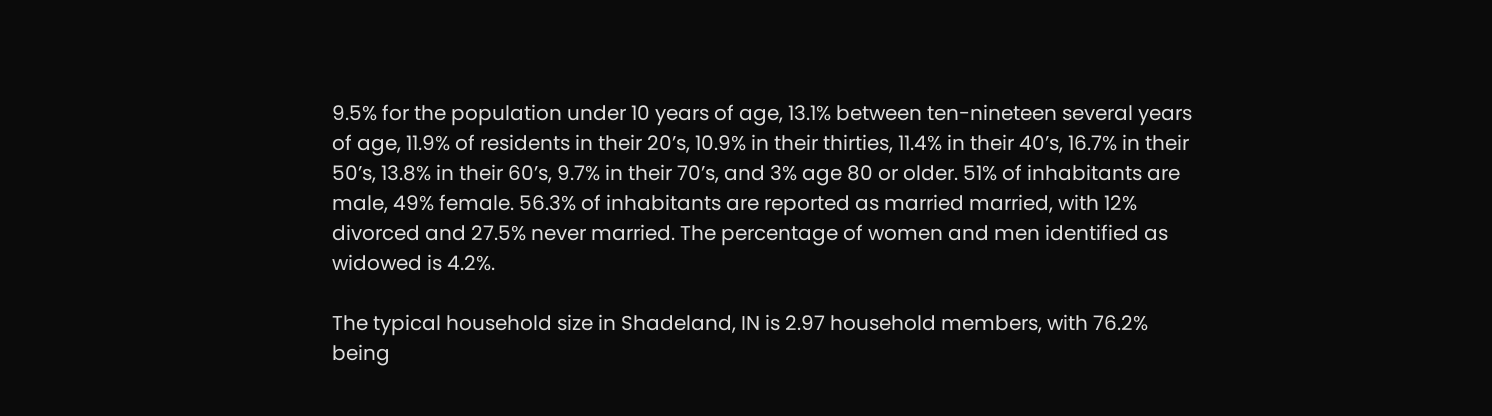9.5% for the population under 10 years of age, 13.1% between ten-nineteen several years of age, 11.9% of residents in their 20’s, 10.9% in their thirties, 11.4% in their 40’s, 16.7% in their 50’s, 13.8% in their 60’s, 9.7% in their 70’s, and 3% age 80 or older. 51% of inhabitants are male, 49% female. 56.3% of inhabitants are reported as married married, with 12% divorced and 27.5% never married. The percentage of women and men identified as widowed is 4.2%.

The typical household size in Shadeland, IN is 2.97 household members, with 76.2% being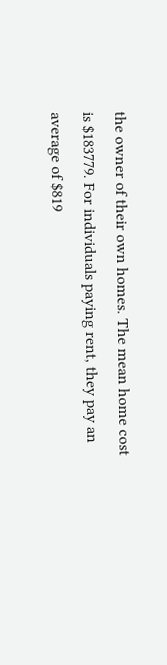the owner of their own homes. The mean home cost is $183779. For individuals paying rent, they pay an average of $819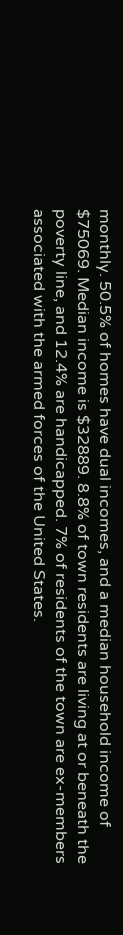monthly. 50.5% of homes have dual incomes, and a median household income of $75069. Median income is $32889. 8.8% of town residents are living at or beneath the poverty line, and 12.4% are handicapped. 7% of residents of the town are ex-members associated with the armed forces of the United States.